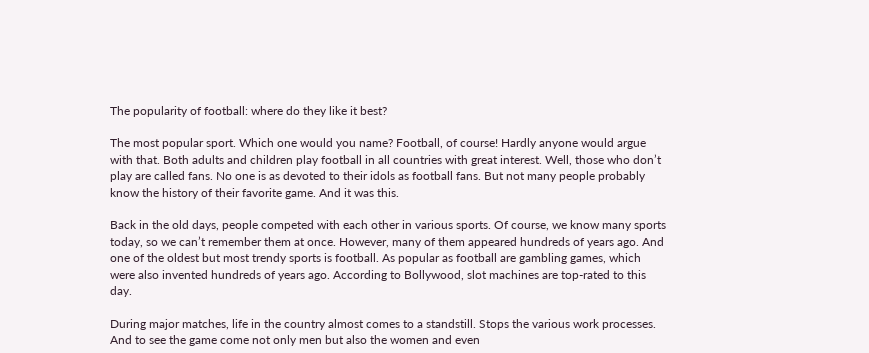The popularity of football: where do they like it best?

The most popular sport. Which one would you name? Football, of course! Hardly anyone would argue with that. Both adults and children play football in all countries with great interest. Well, those who don’t play are called fans. No one is as devoted to their idols as football fans. But not many people probably know the history of their favorite game. And it was this.

Back in the old days, people competed with each other in various sports. Of course, we know many sports today, so we can’t remember them at once. However, many of them appeared hundreds of years ago. And one of the oldest but most trendy sports is football. As popular as football are gambling games, which were also invented hundreds of years ago. According to Bollywood, slot machines are top-rated to this day.

During major matches, life in the country almost comes to a standstill. Stops the various work processes. And to see the game come not only men but also the women and even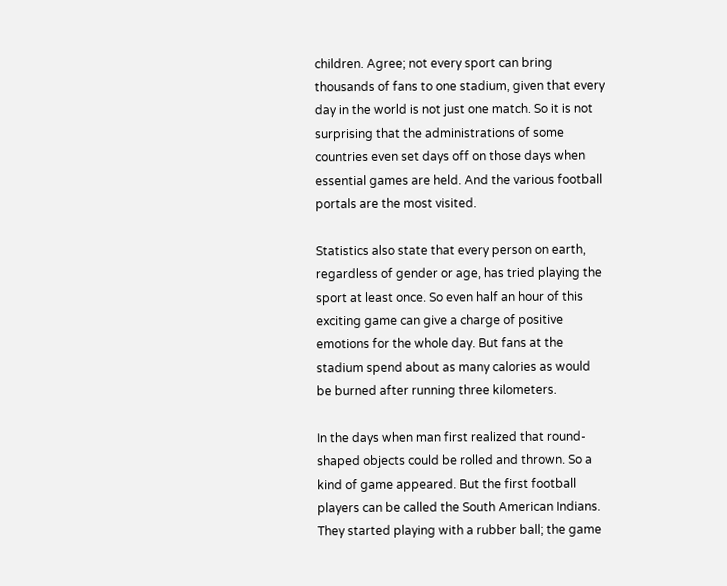children. Agree; not every sport can bring thousands of fans to one stadium, given that every day in the world is not just one match. So it is not surprising that the administrations of some countries even set days off on those days when essential games are held. And the various football portals are the most visited.

Statistics also state that every person on earth, regardless of gender or age, has tried playing the sport at least once. So even half an hour of this exciting game can give a charge of positive emotions for the whole day. But fans at the stadium spend about as many calories as would be burned after running three kilometers.

In the days when man first realized that round-shaped objects could be rolled and thrown. So a kind of game appeared. But the first football players can be called the South American Indians. They started playing with a rubber ball; the game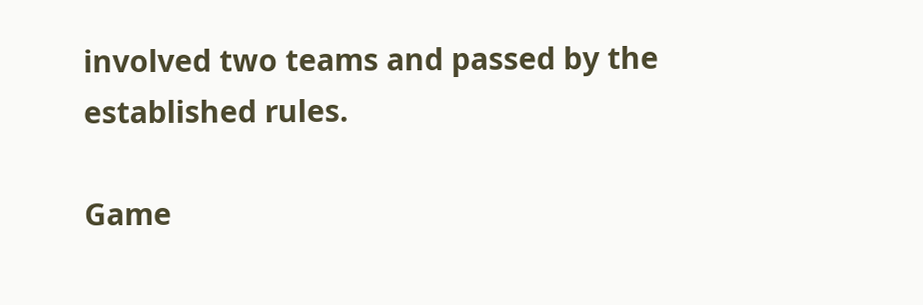involved two teams and passed by the established rules.

Game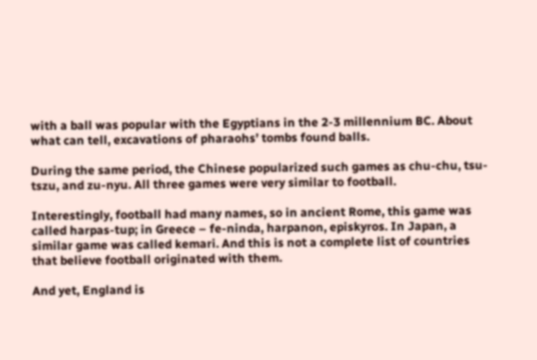with a ball was popular with the Egyptians in the 2-3 millennium BC. About what can tell, excavations of pharaohs’ tombs found balls.

During the same period, the Chinese popularized such games as chu-chu, tsu-tszu, and zu-nyu. All three games were very similar to football.

Interestingly, football had many names, so in ancient Rome, this game was called harpas-tup; in Greece – fe-ninda, harpanon, episkyros. In Japan, a similar game was called kemari. And this is not a complete list of countries that believe football originated with them.

And yet, England is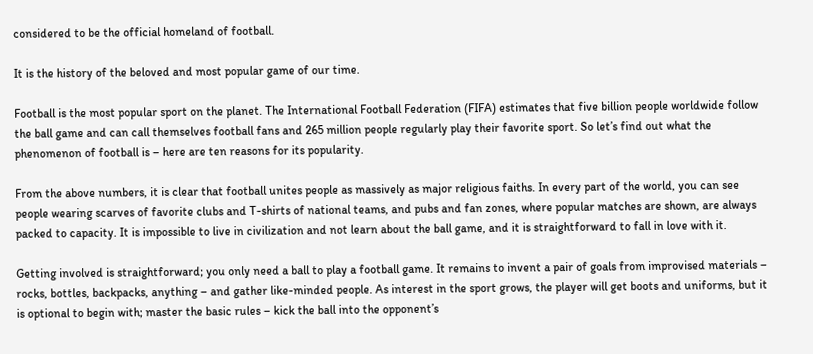considered to be the official homeland of football.

It is the history of the beloved and most popular game of our time.

Football is the most popular sport on the planet. The International Football Federation (FIFA) estimates that five billion people worldwide follow the ball game and can call themselves football fans and 265 million people regularly play their favorite sport. So let’s find out what the phenomenon of football is – here are ten reasons for its popularity.

From the above numbers, it is clear that football unites people as massively as major religious faiths. In every part of the world, you can see people wearing scarves of favorite clubs and T-shirts of national teams, and pubs and fan zones, where popular matches are shown, are always packed to capacity. It is impossible to live in civilization and not learn about the ball game, and it is straightforward to fall in love with it.

Getting involved is straightforward; you only need a ball to play a football game. It remains to invent a pair of goals from improvised materials – rocks, bottles, backpacks, anything – and gather like-minded people. As interest in the sport grows, the player will get boots and uniforms, but it is optional to begin with; master the basic rules – kick the ball into the opponent’s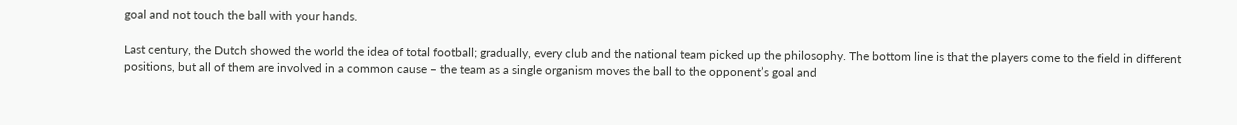goal and not touch the ball with your hands.

Last century, the Dutch showed the world the idea of total football; gradually, every club and the national team picked up the philosophy. The bottom line is that the players come to the field in different positions, but all of them are involved in a common cause – the team as a single organism moves the ball to the opponent’s goal and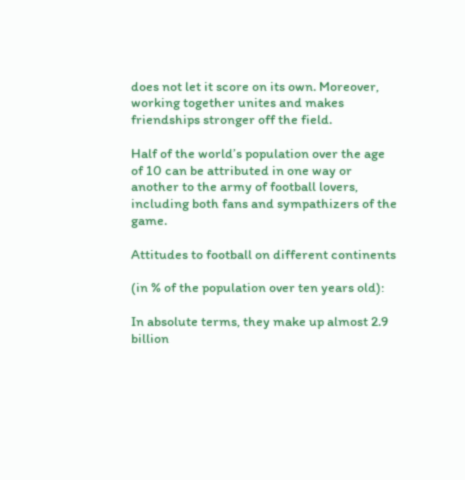does not let it score on its own. Moreover, working together unites and makes friendships stronger off the field.

Half of the world’s population over the age of 10 can be attributed in one way or another to the army of football lovers, including both fans and sympathizers of the game.

Attitudes to football on different continents

(in % of the population over ten years old):

In absolute terms, they make up almost 2.9 billion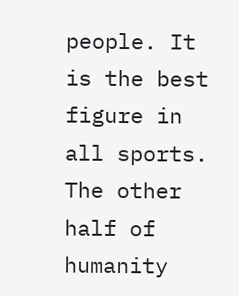people. It is the best figure in all sports. The other half of humanity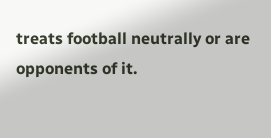treats football neutrally or are opponents of it.